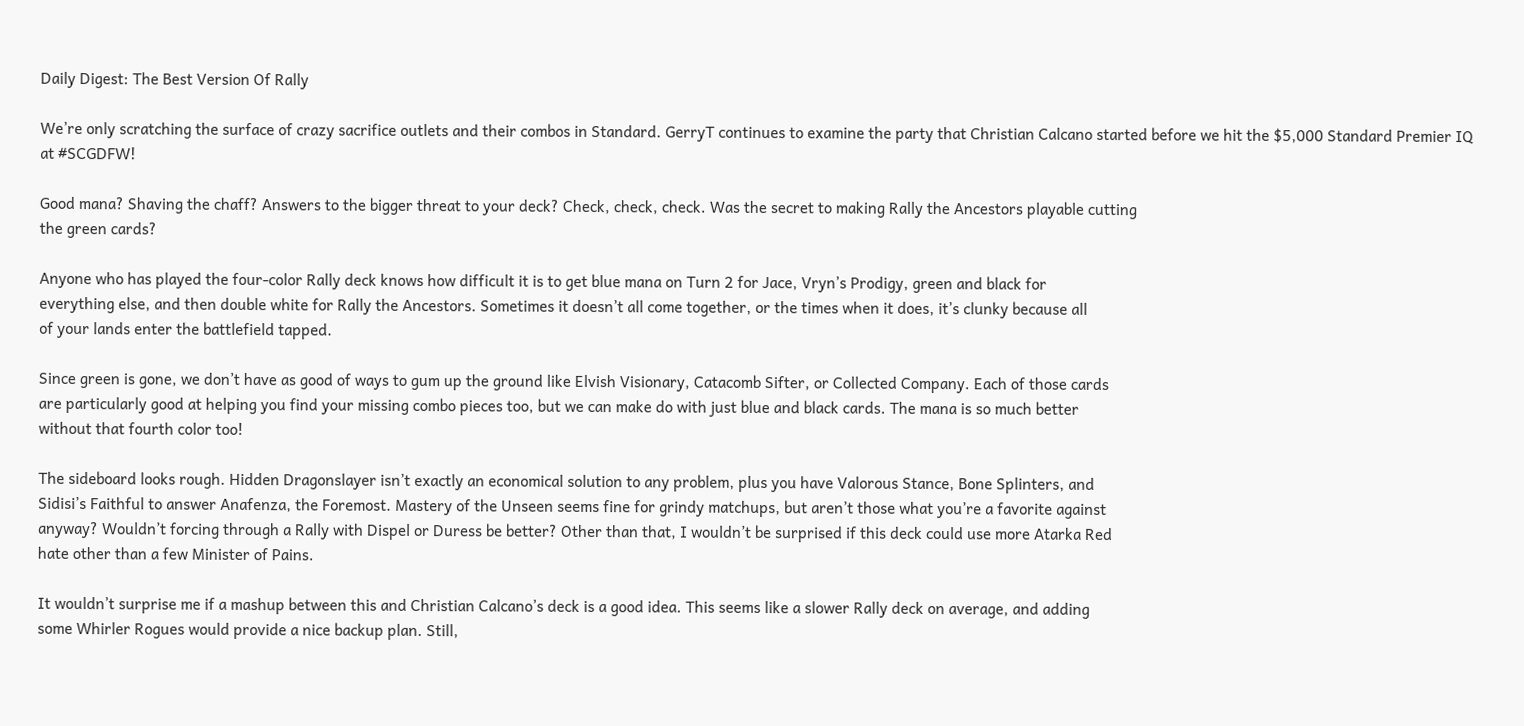Daily Digest: The Best Version Of Rally

We’re only scratching the surface of crazy sacrifice outlets and their combos in Standard. GerryT continues to examine the party that Christian Calcano started before we hit the $5,000 Standard Premier IQ at #SCGDFW!

Good mana? Shaving the chaff? Answers to the bigger threat to your deck? Check, check, check. Was the secret to making Rally the Ancestors playable cutting
the green cards?

Anyone who has played the four-color Rally deck knows how difficult it is to get blue mana on Turn 2 for Jace, Vryn’s Prodigy, green and black for
everything else, and then double white for Rally the Ancestors. Sometimes it doesn’t all come together, or the times when it does, it’s clunky because all
of your lands enter the battlefield tapped.

Since green is gone, we don’t have as good of ways to gum up the ground like Elvish Visionary, Catacomb Sifter, or Collected Company. Each of those cards
are particularly good at helping you find your missing combo pieces too, but we can make do with just blue and black cards. The mana is so much better
without that fourth color too!

The sideboard looks rough. Hidden Dragonslayer isn’t exactly an economical solution to any problem, plus you have Valorous Stance, Bone Splinters, and
Sidisi’s Faithful to answer Anafenza, the Foremost. Mastery of the Unseen seems fine for grindy matchups, but aren’t those what you’re a favorite against
anyway? Wouldn’t forcing through a Rally with Dispel or Duress be better? Other than that, I wouldn’t be surprised if this deck could use more Atarka Red
hate other than a few Minister of Pains.

It wouldn’t surprise me if a mashup between this and Christian Calcano’s deck is a good idea. This seems like a slower Rally deck on average, and adding
some Whirler Rogues would provide a nice backup plan. Still,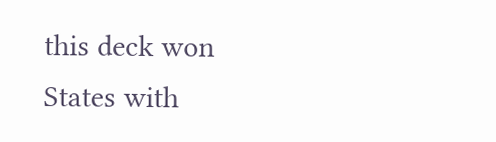this deck won States with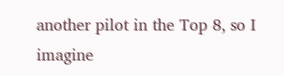another pilot in the Top 8, so I imagine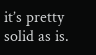it’s pretty solid as is.